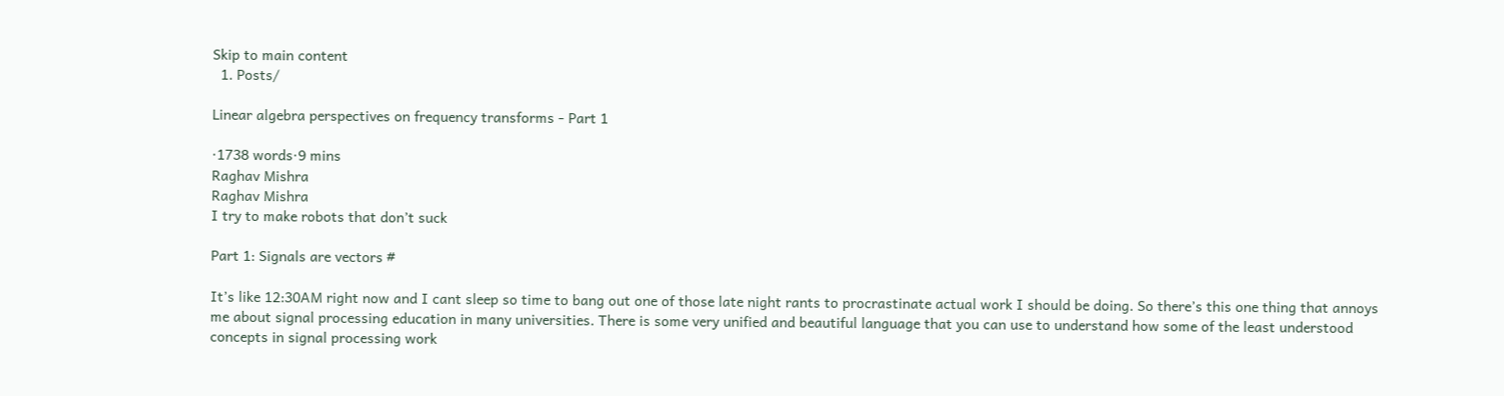Skip to main content
  1. Posts/

Linear algebra perspectives on frequency transforms - Part 1

·1738 words·9 mins
Raghav Mishra
Raghav Mishra
I try to make robots that don’t suck

Part 1: Signals are vectors #

It’s like 12:30AM right now and I cant sleep so time to bang out one of those late night rants to procrastinate actual work I should be doing. So there’s this one thing that annoys me about signal processing education in many universities. There is some very unified and beautiful language that you can use to understand how some of the least understood concepts in signal processing work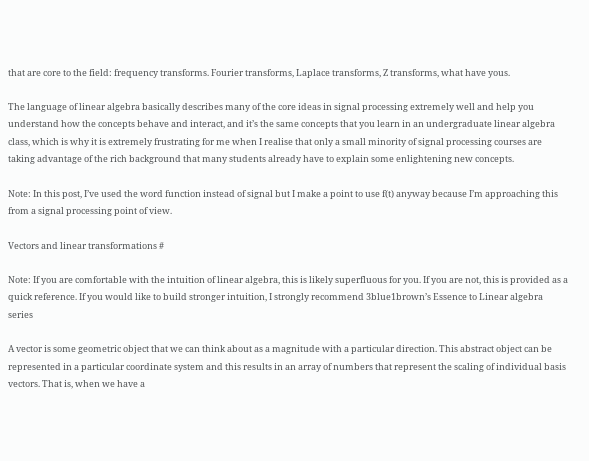that are core to the field: frequency transforms. Fourier transforms, Laplace transforms, Z transforms, what have yous.

The language of linear algebra basically describes many of the core ideas in signal processing extremely well and help you understand how the concepts behave and interact, and it’s the same concepts that you learn in an undergraduate linear algebra class, which is why it is extremely frustrating for me when I realise that only a small minority of signal processing courses are taking advantage of the rich background that many students already have to explain some enlightening new concepts.

Note: In this post, I’ve used the word function instead of signal but I make a point to use f(t) anyway because I’m approaching this from a signal processing point of view.

Vectors and linear transformations #

Note: If you are comfortable with the intuition of linear algebra, this is likely superfluous for you. If you are not, this is provided as a quick reference. If you would like to build stronger intuition, I strongly recommend 3blue1brown’s Essence to Linear algebra series

A vector is some geometric object that we can think about as a magnitude with a particular direction. This abstract object can be represented in a particular coordinate system and this results in an array of numbers that represent the scaling of individual basis vectors. That is, when we have a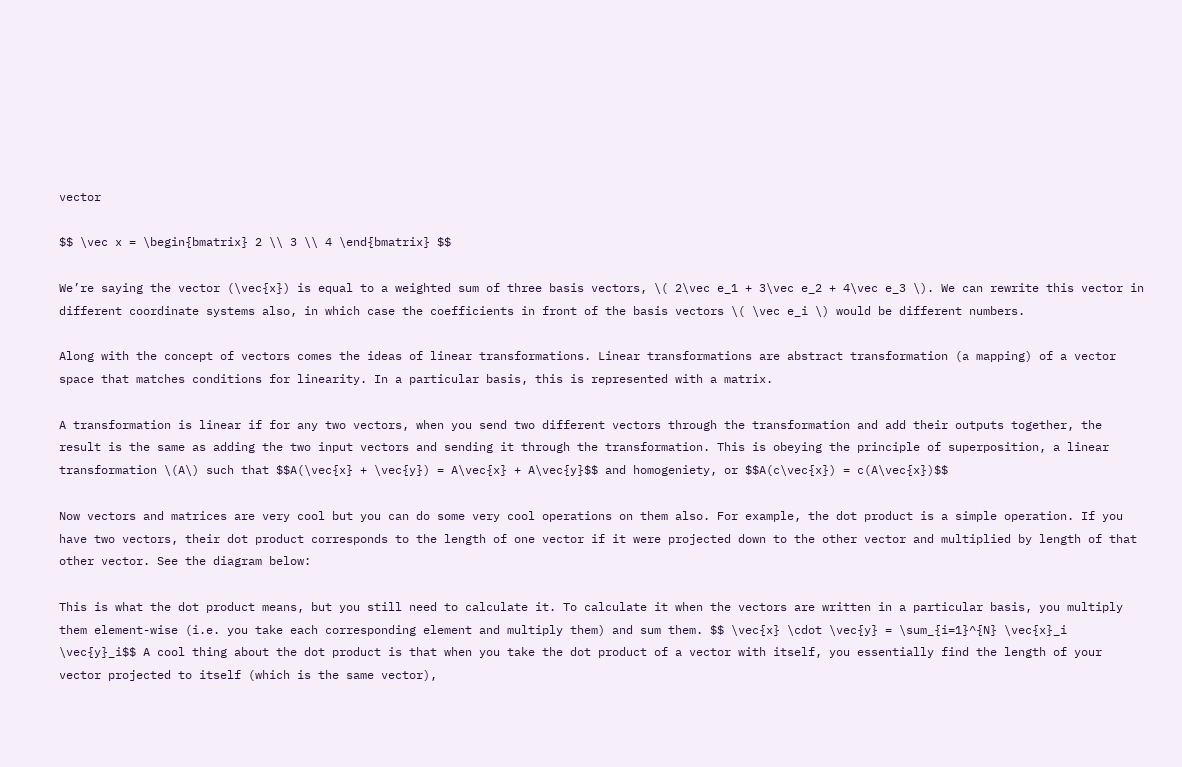vector

$$ \vec x = \begin{bmatrix} 2 \\ 3 \\ 4 \end{bmatrix} $$

We’re saying the vector (\vec{x}) is equal to a weighted sum of three basis vectors, \( 2\vec e_1 + 3\vec e_2 + 4\vec e_3 \). We can rewrite this vector in different coordinate systems also, in which case the coefficients in front of the basis vectors \( \vec e_i \) would be different numbers.

Along with the concept of vectors comes the ideas of linear transformations. Linear transformations are abstract transformation (a mapping) of a vector space that matches conditions for linearity. In a particular basis, this is represented with a matrix.

A transformation is linear if for any two vectors, when you send two different vectors through the transformation and add their outputs together, the result is the same as adding the two input vectors and sending it through the transformation. This is obeying the principle of superposition, a linear transformation \(A\) such that $$A(\vec{x} + \vec{y}) = A\vec{x} + A\vec{y}$$ and homogeniety, or $$A(c\vec{x}) = c(A\vec{x})$$

Now vectors and matrices are very cool but you can do some very cool operations on them also. For example, the dot product is a simple operation. If you have two vectors, their dot product corresponds to the length of one vector if it were projected down to the other vector and multiplied by length of that other vector. See the diagram below:

This is what the dot product means, but you still need to calculate it. To calculate it when the vectors are written in a particular basis, you multiply them element-wise (i.e. you take each corresponding element and multiply them) and sum them. $$ \vec{x} \cdot \vec{y} = \sum_{i=1}^{N} \vec{x}_i \vec{y}_i$$ A cool thing about the dot product is that when you take the dot product of a vector with itself, you essentially find the length of your vector projected to itself (which is the same vector),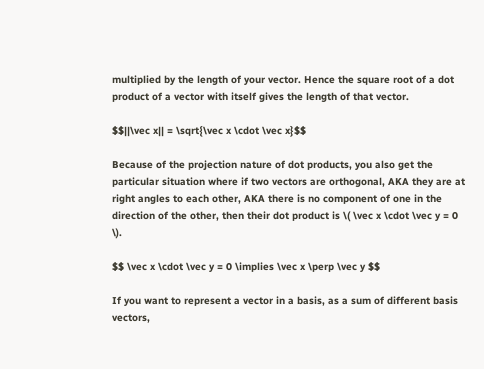multiplied by the length of your vector. Hence the square root of a dot product of a vector with itself gives the length of that vector.

$$||\vec x|| = \sqrt{\vec x \cdot \vec x}$$

Because of the projection nature of dot products, you also get the particular situation where if two vectors are orthogonal, AKA they are at right angles to each other, AKA there is no component of one in the direction of the other, then their dot product is \( \vec x \cdot \vec y = 0 \).

$$ \vec x \cdot \vec y = 0 \implies \vec x \perp \vec y $$

If you want to represent a vector in a basis, as a sum of different basis vectors,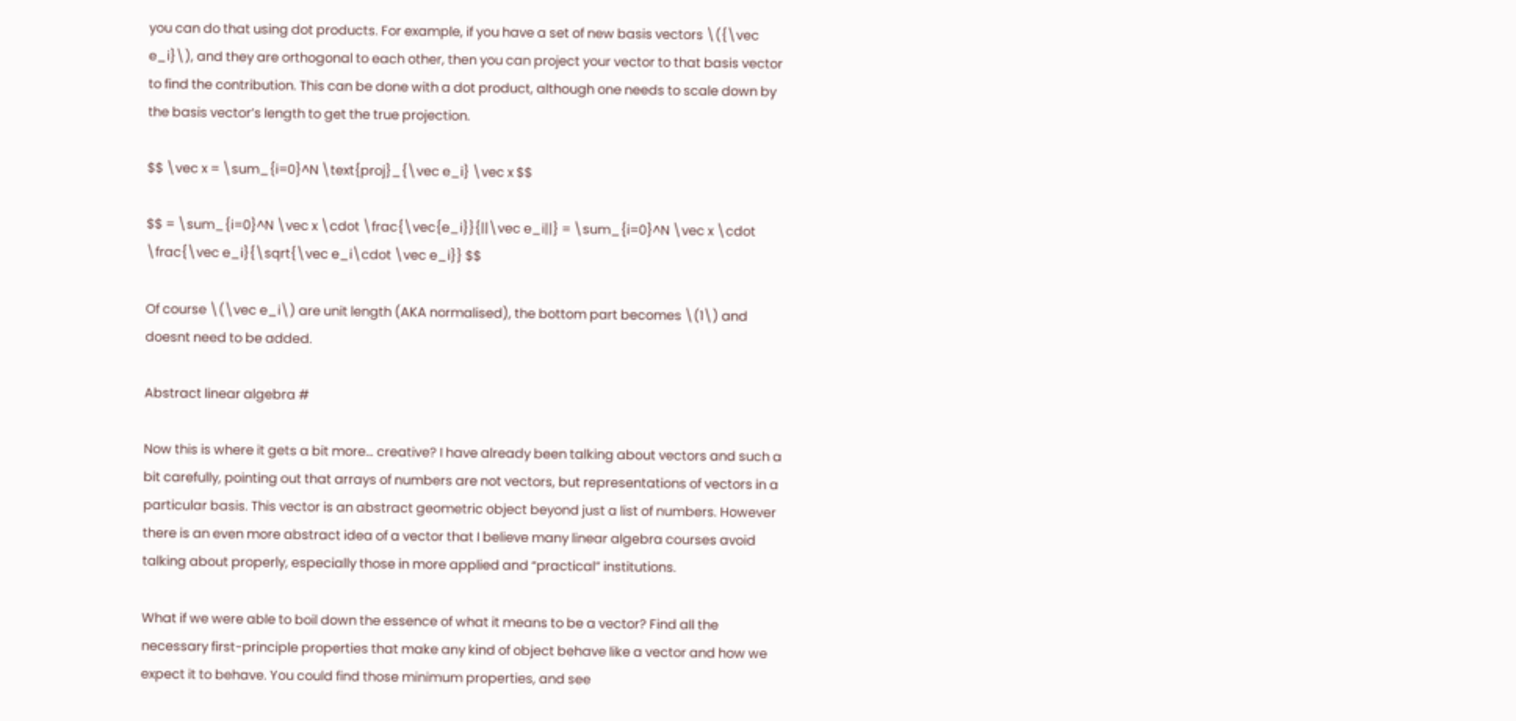you can do that using dot products. For example, if you have a set of new basis vectors \({\vec e_i}\), and they are orthogonal to each other, then you can project your vector to that basis vector to find the contribution. This can be done with a dot product, although one needs to scale down by the basis vector’s length to get the true projection.

$$ \vec x = \sum_{i=0}^N \text{proj}_{\vec e_i} \vec x $$

$$ = \sum_{i=0}^N \vec x \cdot \frac{\vec{e_i}}{||\vec e_i||} = \sum_{i=0}^N \vec x \cdot \frac{\vec e_i}{\sqrt{\vec e_i\cdot \vec e_i}} $$

Of course \(\vec e_i\) are unit length (AKA normalised), the bottom part becomes \(1\) and doesnt need to be added.

Abstract linear algebra #

Now this is where it gets a bit more… creative? I have already been talking about vectors and such a bit carefully, pointing out that arrays of numbers are not vectors, but representations of vectors in a particular basis. This vector is an abstract geometric object beyond just a list of numbers. However there is an even more abstract idea of a vector that I believe many linear algebra courses avoid talking about properly, especially those in more applied and “practical” institutions.

What if we were able to boil down the essence of what it means to be a vector? Find all the necessary first-principle properties that make any kind of object behave like a vector and how we expect it to behave. You could find those minimum properties, and see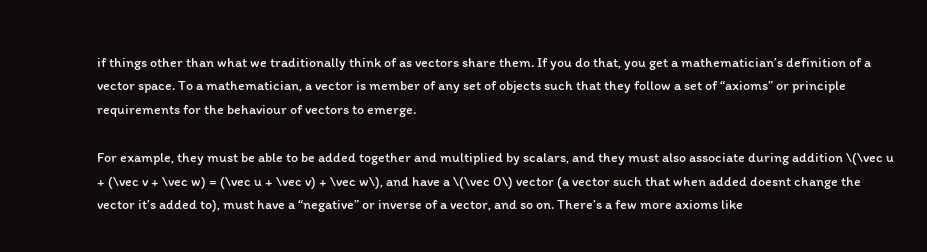if things other than what we traditionally think of as vectors share them. If you do that, you get a mathematician’s definition of a vector space. To a mathematician, a vector is member of any set of objects such that they follow a set of “axioms” or principle requirements for the behaviour of vectors to emerge.

For example, they must be able to be added together and multiplied by scalars, and they must also associate during addition \(\vec u + (\vec v + \vec w) = (\vec u + \vec v) + \vec w\), and have a \(\vec 0\) vector (a vector such that when added doesnt change the vector it’s added to), must have a “negative” or inverse of a vector, and so on. There’s a few more axioms like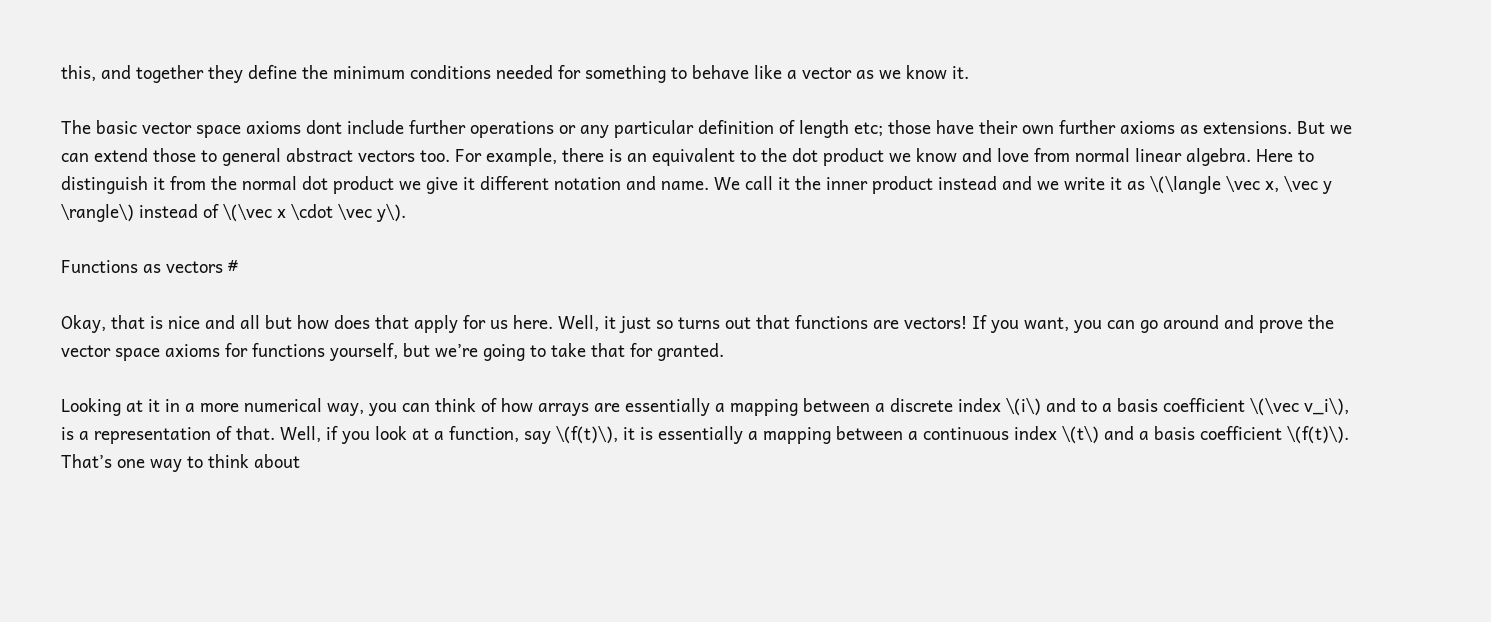this, and together they define the minimum conditions needed for something to behave like a vector as we know it.

The basic vector space axioms dont include further operations or any particular definition of length etc; those have their own further axioms as extensions. But we can extend those to general abstract vectors too. For example, there is an equivalent to the dot product we know and love from normal linear algebra. Here to distinguish it from the normal dot product we give it different notation and name. We call it the inner product instead and we write it as \(\langle \vec x, \vec y \rangle\) instead of \(\vec x \cdot \vec y\).

Functions as vectors #

Okay, that is nice and all but how does that apply for us here. Well, it just so turns out that functions are vectors! If you want, you can go around and prove the vector space axioms for functions yourself, but we’re going to take that for granted.

Looking at it in a more numerical way, you can think of how arrays are essentially a mapping between a discrete index \(i\) and to a basis coefficient \(\vec v_i\), is a representation of that. Well, if you look at a function, say \(f(t)\), it is essentially a mapping between a continuous index \(t\) and a basis coefficient \(f(t)\). That’s one way to think about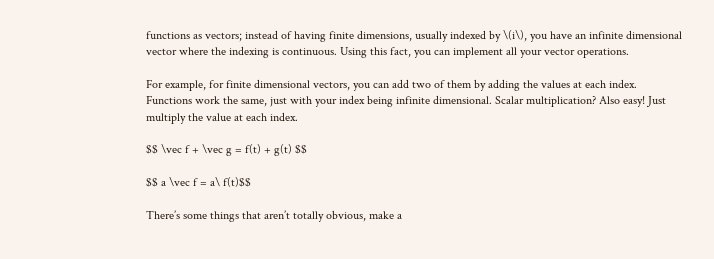functions as vectors; instead of having finite dimensions, usually indexed by \(i\), you have an infinite dimensional vector where the indexing is continuous. Using this fact, you can implement all your vector operations.

For example, for finite dimensional vectors, you can add two of them by adding the values at each index. Functions work the same, just with your index being infinite dimensional. Scalar multiplication? Also easy! Just multiply the value at each index.

$$ \vec f + \vec g = f(t) + g(t) $$

$$ a \vec f = a\ f(t)$$

There’s some things that aren’t totally obvious, make a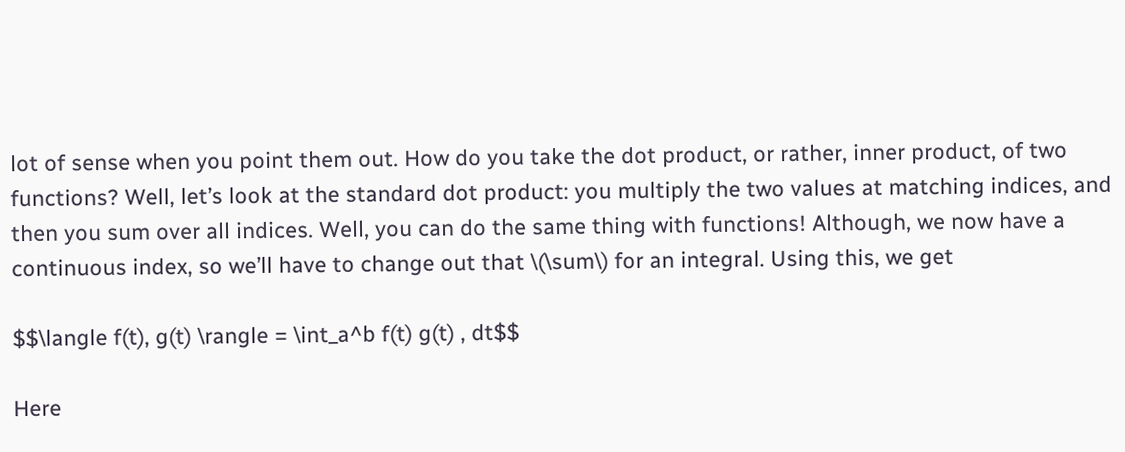lot of sense when you point them out. How do you take the dot product, or rather, inner product, of two functions? Well, let’s look at the standard dot product: you multiply the two values at matching indices, and then you sum over all indices. Well, you can do the same thing with functions! Although, we now have a continuous index, so we’ll have to change out that \(\sum\) for an integral. Using this, we get

$$\langle f(t), g(t) \rangle = \int_a^b f(t) g(t) , dt$$

Here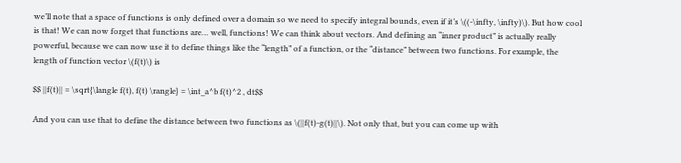we’ll note that a space of functions is only defined over a domain so we need to specify integral bounds, even if it’s \((-\infty, \infty)\). But how cool is that! We can now forget that functions are… well, functions! We can think about vectors. And defining an “inner product” is actually really powerful, because we can now use it to define things like the “length” of a function, or the “distance” between two functions. For example, the length of function vector \(f(t)\) is

$$ ||f(t)|| = \sqrt{\langle f(t), f(t) \rangle} = \int_a^b f(t)^2 , dt$$

And you can use that to define the distance between two functions as \(||f(t)-g(t)||\). Not only that, but you can come up with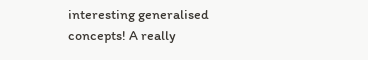interesting generalised concepts! A really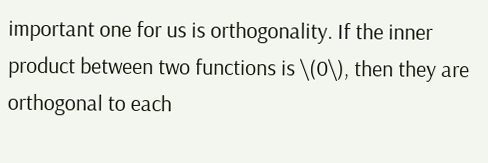important one for us is orthogonality. If the inner product between two functions is \(0\), then they are orthogonal to each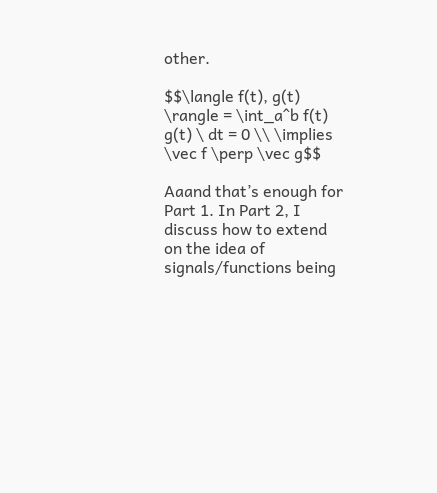other.

$$\langle f(t), g(t) \rangle = \int_a^b f(t) g(t) \ dt = 0 \\ \implies \vec f \perp \vec g$$

Aaand that’s enough for Part 1. In Part 2, I discuss how to extend on the idea of signals/functions being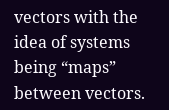vectors with the idea of systems being “maps” between vectors.